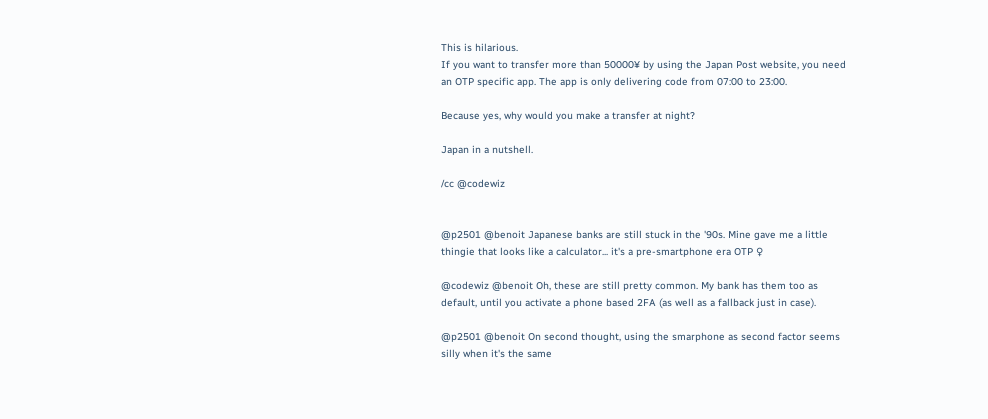This is hilarious.
If you want to transfer more than 50000¥ by using the Japan Post website, you need an OTP specific app. The app is only delivering code from 07:00 to 23:00.

Because yes, why would you make a transfer at night?

Japan in a nutshell.

/cc @codewiz


@p2501 @benoit Japanese banks are still stuck in the '90s. Mine gave me a little thingie that looks like a calculator... it's a pre-smartphone era OTP ♀

@codewiz @benoit Oh, these are still pretty common. My bank has them too as default, until you activate a phone based 2FA (as well as a fallback just in case).

@p2501 @benoit On second thought, using the smarphone as second factor seems silly when it's the same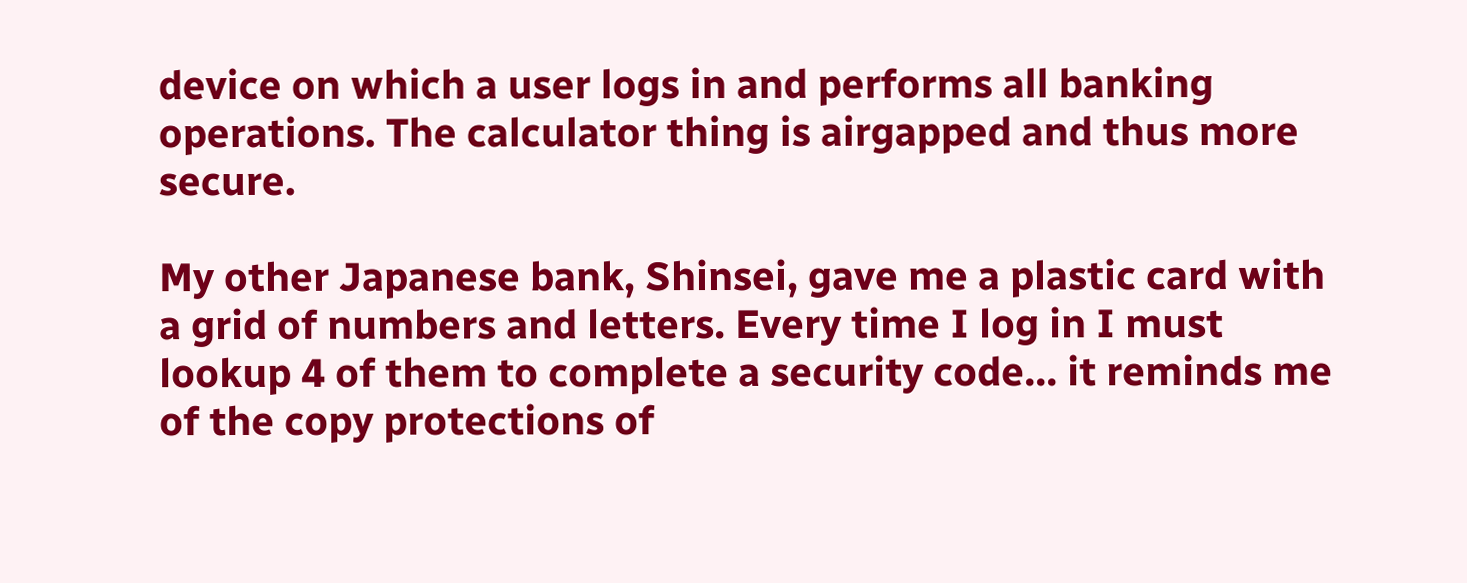device on which a user logs in and performs all banking operations. The calculator thing is airgapped and thus more secure.

My other Japanese bank, Shinsei, gave me a plastic card with a grid of numbers and letters. Every time I log in I must lookup 4 of them to complete a security code... it reminds me of the copy protections of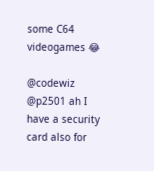some C64 videogames 😂

@codewiz @p2501 ah I have a security card also for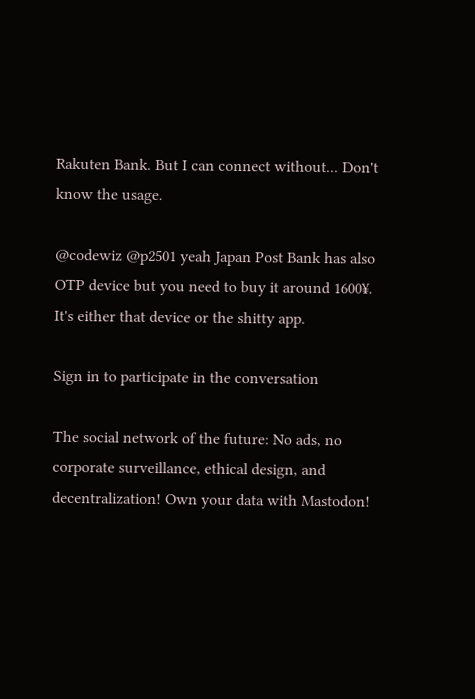Rakuten Bank. But I can connect without... Don't know the usage.

@codewiz @p2501 yeah Japan Post Bank has also OTP device but you need to buy it around 1600¥. It's either that device or the shitty app.

Sign in to participate in the conversation

The social network of the future: No ads, no corporate surveillance, ethical design, and decentralization! Own your data with Mastodon!